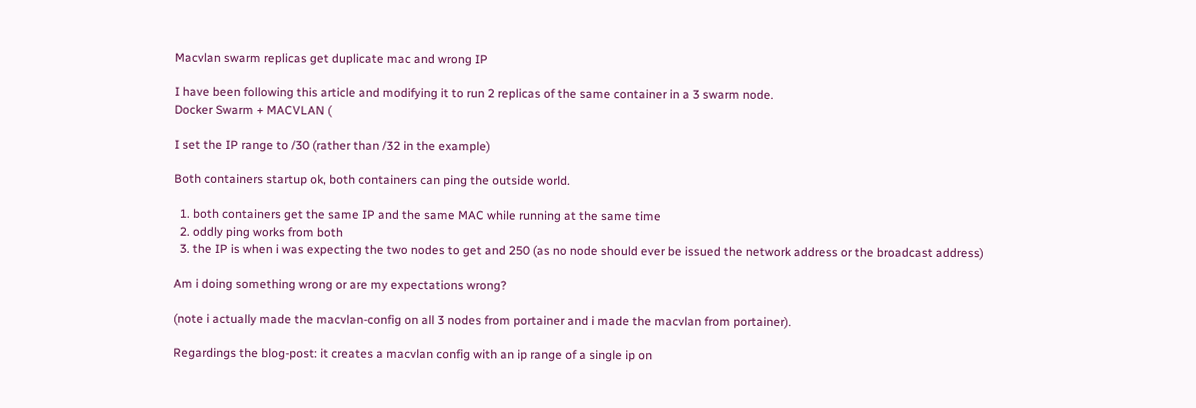Macvlan swarm replicas get duplicate mac and wrong IP

I have been following this article and modifying it to run 2 replicas of the same container in a 3 swarm node.
Docker Swarm + MACVLAN (

I set the IP range to /30 (rather than /32 in the example)

Both containers startup ok, both containers can ping the outside world.

  1. both containers get the same IP and the same MAC while running at the same time
  2. oddly ping works from both
  3. the IP is when i was expecting the two nodes to get and 250 (as no node should ever be issued the network address or the broadcast address)

Am i doing something wrong or are my expectations wrong?

(note i actually made the macvlan-config on all 3 nodes from portainer and i made the macvlan from portainer).

Regardings the blog-post: it creates a macvlan config with an ip range of a single ip on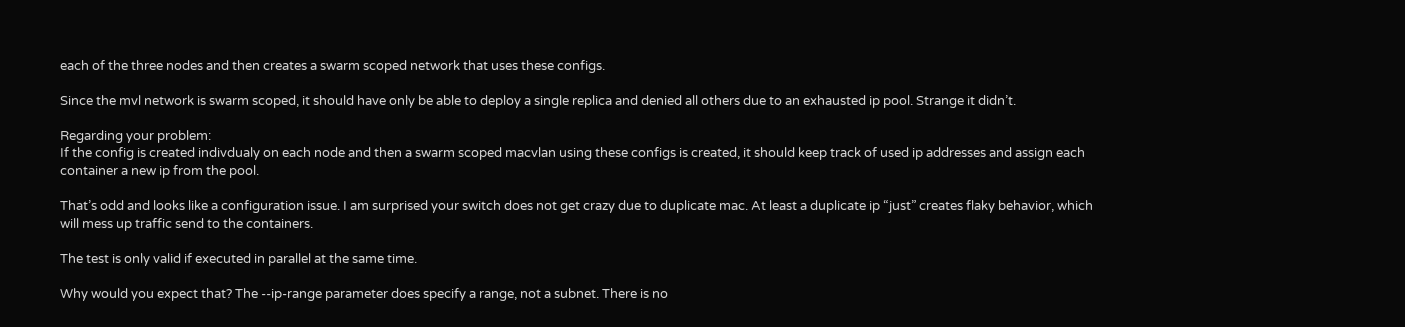each of the three nodes and then creates a swarm scoped network that uses these configs.

Since the mvl network is swarm scoped, it should have only be able to deploy a single replica and denied all others due to an exhausted ip pool. Strange it didn’t.

Regarding your problem:
If the config is created indivdualy on each node and then a swarm scoped macvlan using these configs is created, it should keep track of used ip addresses and assign each container a new ip from the pool.

That’s odd and looks like a configuration issue. I am surprised your switch does not get crazy due to duplicate mac. At least a duplicate ip “just” creates flaky behavior, which will mess up traffic send to the containers.

The test is only valid if executed in parallel at the same time.

Why would you expect that? The --ip-range parameter does specify a range, not a subnet. There is no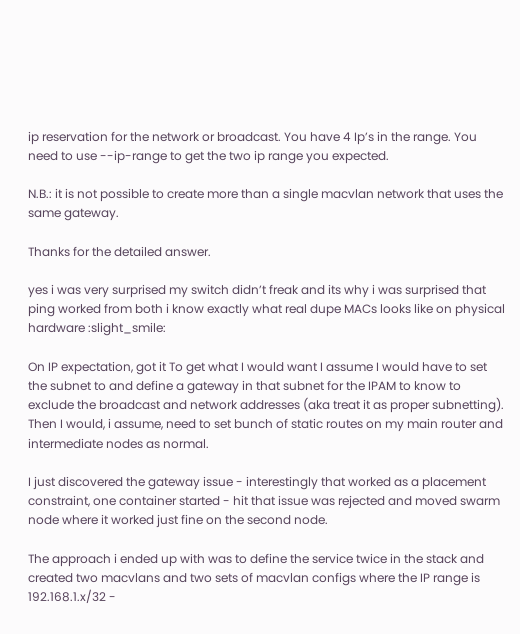ip reservation for the network or broadcast. You have 4 Ip’s in the range. You need to use --ip-range to get the two ip range you expected.

N.B.: it is not possible to create more than a single macvlan network that uses the same gateway.

Thanks for the detailed answer.

yes i was very surprised my switch didn’t freak and its why i was surprised that ping worked from both i know exactly what real dupe MACs looks like on physical hardware :slight_smile:

On IP expectation, got it To get what I would want I assume I would have to set the subnet to and define a gateway in that subnet for the IPAM to know to exclude the broadcast and network addresses (aka treat it as proper subnetting). Then I would, i assume, need to set bunch of static routes on my main router and intermediate nodes as normal.

I just discovered the gateway issue - interestingly that worked as a placement constraint, one container started - hit that issue was rejected and moved swarm node where it worked just fine on the second node.

The approach i ended up with was to define the service twice in the stack and created two macvlans and two sets of macvlan configs where the IP range is 192.168.1.x/32 -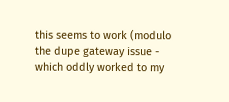this seems to work (modulo the dupe gateway issue - which oddly worked to my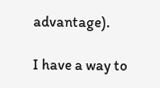advantage).

I have a way to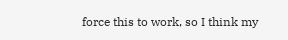force this to work, so I think my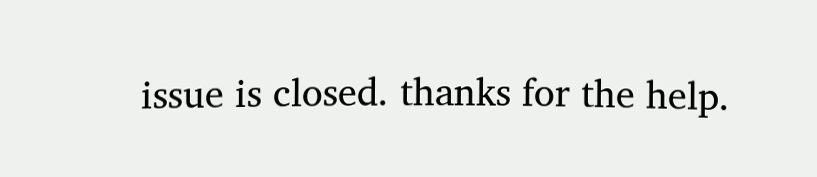issue is closed. thanks for the help.